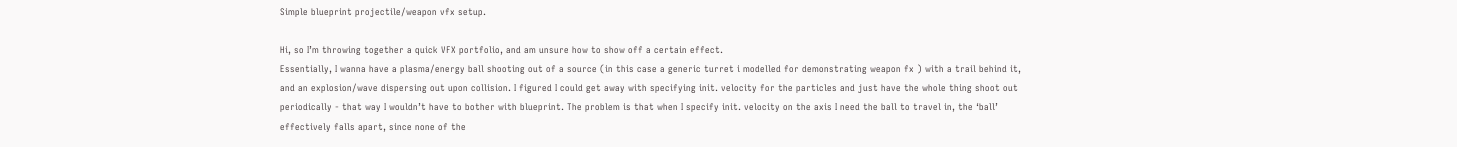Simple blueprint projectile/weapon vfx setup.

Hi, so I’m throwing together a quick VFX portfolio, and am unsure how to show off a certain effect.
Essentially, I wanna have a plasma/energy ball shooting out of a source (in this case a generic turret i modelled for demonstrating weapon fx ) with a trail behind it, and an explosion/wave dispersing out upon collision. I figured I could get away with specifying init. velocity for the particles and just have the whole thing shoot out periodically - that way I wouldn’t have to bother with blueprint. The problem is that when I specify init. velocity on the axis I need the ball to travel in, the ‘ball’ effectively falls apart, since none of the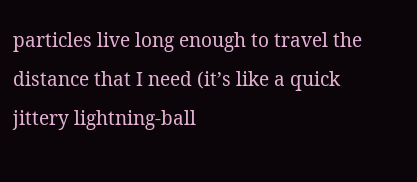particles live long enough to travel the distance that I need (it’s like a quick jittery lightning-ball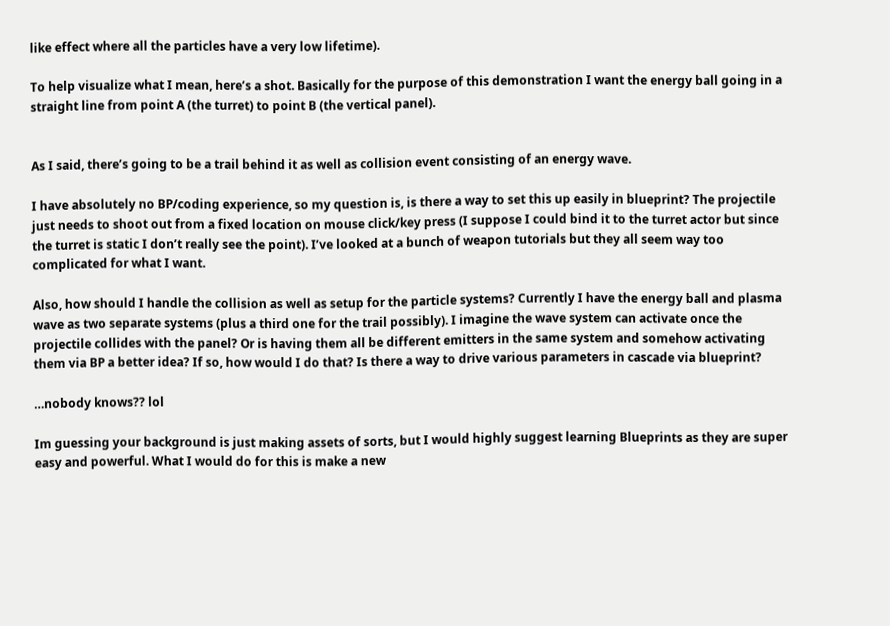like effect where all the particles have a very low lifetime).

To help visualize what I mean, here’s a shot. Basically for the purpose of this demonstration I want the energy ball going in a straight line from point A (the turret) to point B (the vertical panel).


As I said, there’s going to be a trail behind it as well as collision event consisting of an energy wave.

I have absolutely no BP/coding experience, so my question is, is there a way to set this up easily in blueprint? The projectile just needs to shoot out from a fixed location on mouse click/key press (I suppose I could bind it to the turret actor but since the turret is static I don’t really see the point). I’ve looked at a bunch of weapon tutorials but they all seem way too complicated for what I want.

Also, how should I handle the collision as well as setup for the particle systems? Currently I have the energy ball and plasma wave as two separate systems (plus a third one for the trail possibly). I imagine the wave system can activate once the projectile collides with the panel? Or is having them all be different emitters in the same system and somehow activating them via BP a better idea? If so, how would I do that? Is there a way to drive various parameters in cascade via blueprint?

…nobody knows?? lol

Im guessing your background is just making assets of sorts, but I would highly suggest learning Blueprints as they are super easy and powerful. What I would do for this is make a new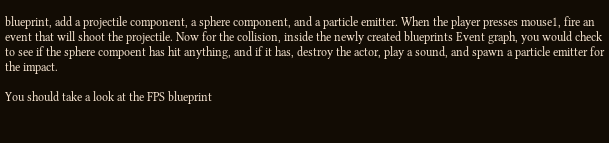blueprint, add a projectile component, a sphere component, and a particle emitter. When the player presses mouse1, fire an event that will shoot the projectile. Now for the collision, inside the newly created blueprints Event graph, you would check to see if the sphere compoent has hit anything, and if it has, destroy the actor, play a sound, and spawn a particle emitter for the impact.

You should take a look at the FPS blueprint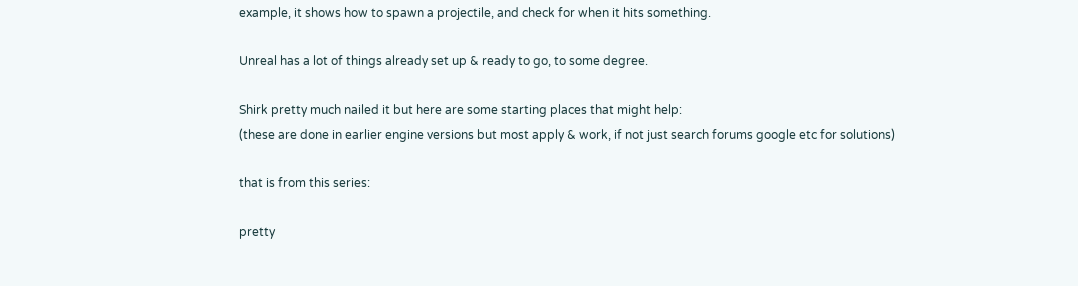example, it shows how to spawn a projectile, and check for when it hits something.

Unreal has a lot of things already set up & ready to go, to some degree.

Shirk pretty much nailed it but here are some starting places that might help:
(these are done in earlier engine versions but most apply & work, if not just search forums google etc for solutions)

that is from this series:

pretty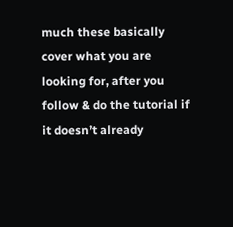much these basically cover what you are looking for, after you follow & do the tutorial if it doesn’t already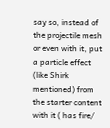say so, instead of the projectile mesh or even with it, put a particle effect (like Shirk mentioned) from the starter content with it ( has fire/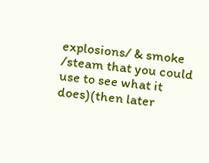explosions/ & smoke /steam that you could use to see what it does)(then later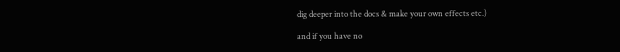dig deeper into the docs & make your own effects etc.)

and if you have no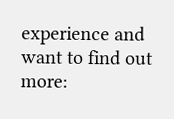experience and want to find out more: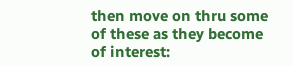then move on thru some of these as they become of interest: